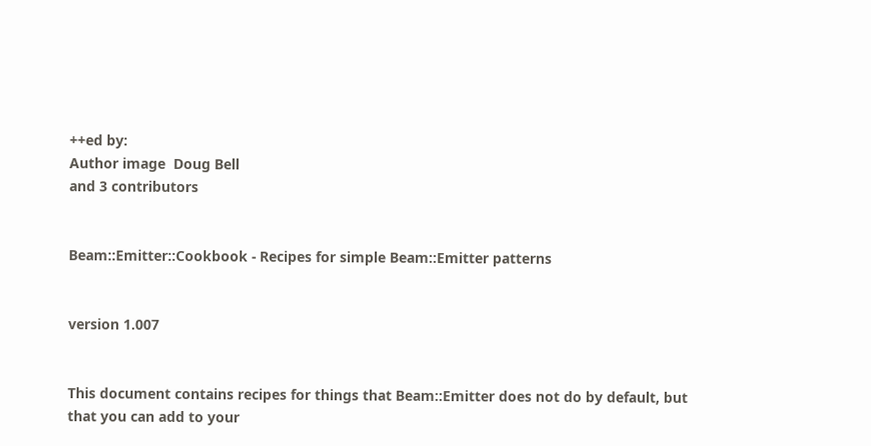++ed by:
Author image  Doug Bell
and 3 contributors


Beam::Emitter::Cookbook - Recipes for simple Beam::Emitter patterns


version 1.007


This document contains recipes for things that Beam::Emitter does not do by default, but that you can add to your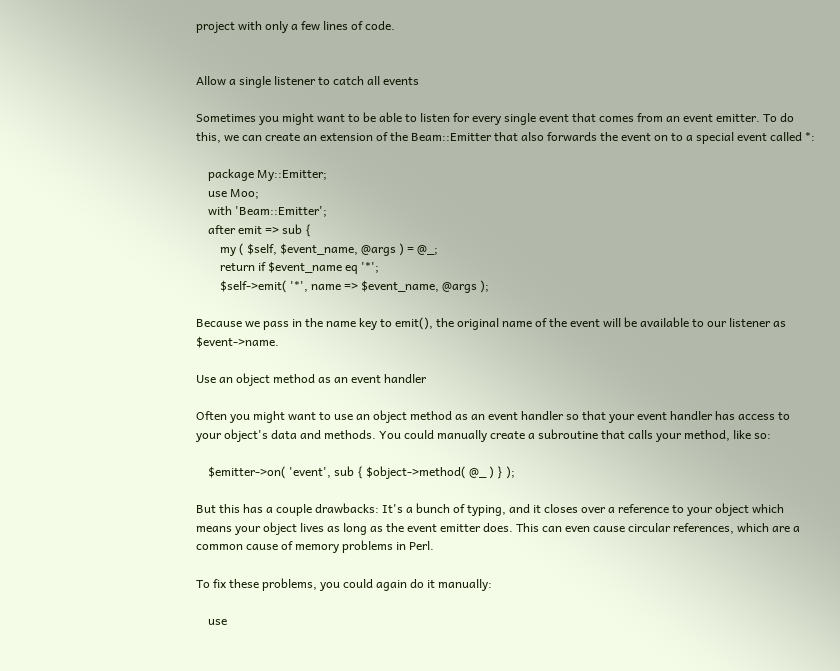project with only a few lines of code.


Allow a single listener to catch all events

Sometimes you might want to be able to listen for every single event that comes from an event emitter. To do this, we can create an extension of the Beam::Emitter that also forwards the event on to a special event called *:

    package My::Emitter;
    use Moo;
    with 'Beam::Emitter';
    after emit => sub {
        my ( $self, $event_name, @args ) = @_;
        return if $event_name eq '*';
        $self->emit( '*', name => $event_name, @args );

Because we pass in the name key to emit(), the original name of the event will be available to our listener as $event->name.

Use an object method as an event handler

Often you might want to use an object method as an event handler so that your event handler has access to your object's data and methods. You could manually create a subroutine that calls your method, like so:

    $emitter->on( 'event', sub { $object->method( @_ ) } );

But this has a couple drawbacks: It's a bunch of typing, and it closes over a reference to your object which means your object lives as long as the event emitter does. This can even cause circular references, which are a common cause of memory problems in Perl.

To fix these problems, you could again do it manually:

    use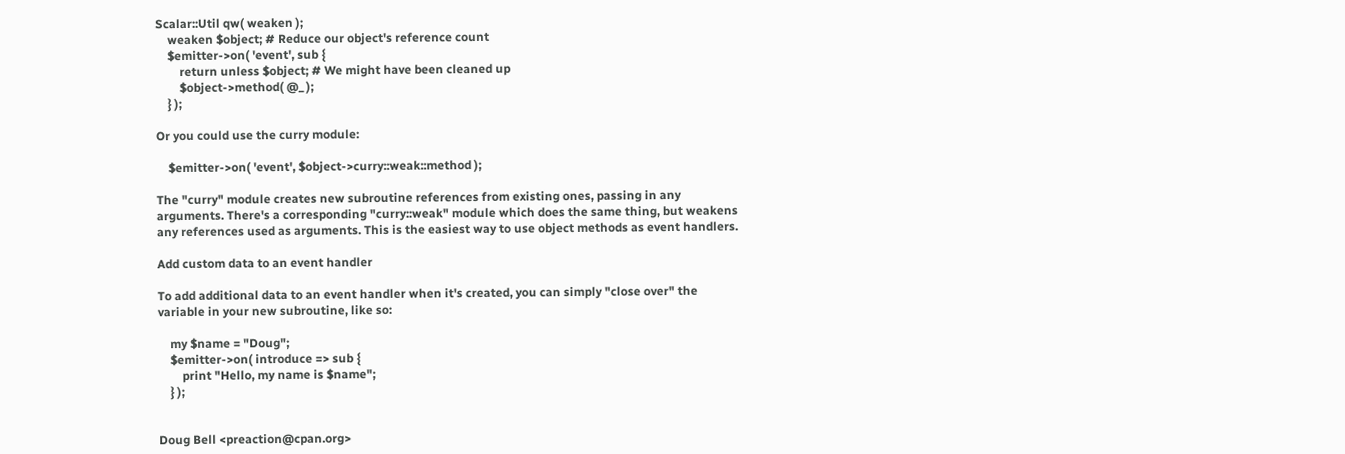Scalar::Util qw( weaken );
    weaken $object; # Reduce our object's reference count
    $emitter->on( 'event', sub {
        return unless $object; # We might have been cleaned up
        $object->method( @_ );
    } );

Or you could use the curry module:

    $emitter->on( 'event', $object->curry::weak::method );

The "curry" module creates new subroutine references from existing ones, passing in any arguments. There's a corresponding "curry::weak" module which does the same thing, but weakens any references used as arguments. This is the easiest way to use object methods as event handlers.

Add custom data to an event handler

To add additional data to an event handler when it's created, you can simply "close over" the variable in your new subroutine, like so:

    my $name = "Doug";
    $emitter->on( introduce => sub {
        print "Hello, my name is $name";
    } );


Doug Bell <preaction@cpan.org>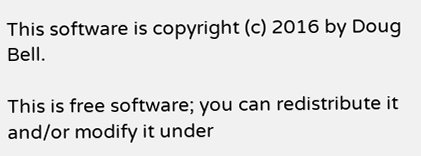This software is copyright (c) 2016 by Doug Bell.

This is free software; you can redistribute it and/or modify it under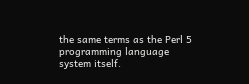the same terms as the Perl 5 programming language system itself.